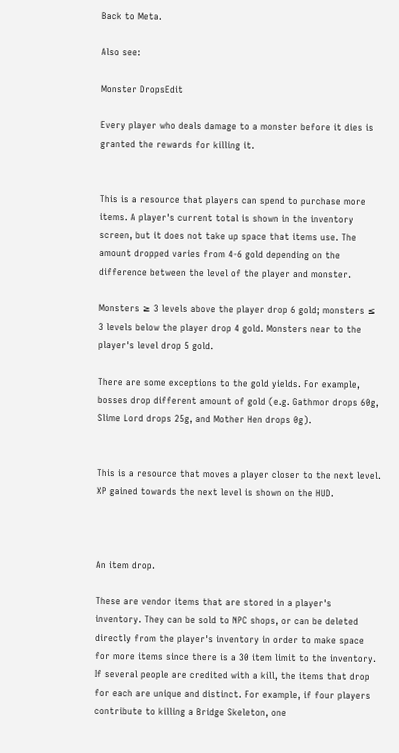Back to Meta.

Also see:

Monster DropsEdit

Every player who deals damage to a monster before it dies is granted the rewards for killing it.


This is a resource that players can spend to purchase more items. A player's current total is shown in the inventory screen, but it does not take up space that items use. The amount dropped varies from 4-6 gold depending on the difference between the level of the player and monster.

Monsters ≥ 3 levels above the player drop 6 gold; monsters ≤ 3 levels below the player drop 4 gold. Monsters near to the player's level drop 5 gold.

There are some exceptions to the gold yields. For example, bosses drop different amount of gold (e.g. Gathmor drops 60g, Slime Lord drops 25g, and Mother Hen drops 0g).


This is a resource that moves a player closer to the next level. XP gained towards the next level is shown on the HUD.



An item drop.

These are vendor items that are stored in a player's inventory. They can be sold to NPC shops, or can be deleted directly from the player's inventory in order to make space for more items since there is a 30 item limit to the inventory. If several people are credited with a kill, the items that drop for each are unique and distinct. For example, if four players contribute to killing a Bridge Skeleton, one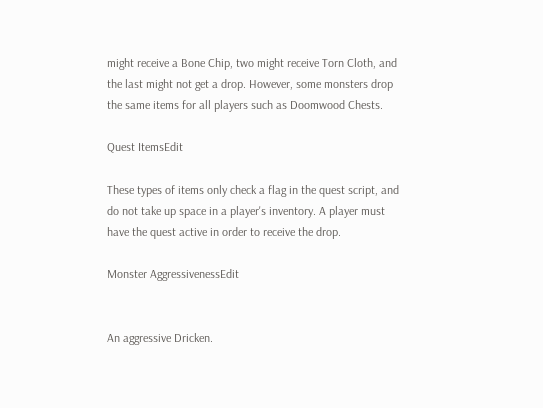might receive a Bone Chip, two might receive Torn Cloth, and the last might not get a drop. However, some monsters drop the same items for all players such as Doomwood Chests.

Quest ItemsEdit

These types of items only check a flag in the quest script, and do not take up space in a player's inventory. A player must have the quest active in order to receive the drop.

Monster AggressivenessEdit


An aggressive Dricken.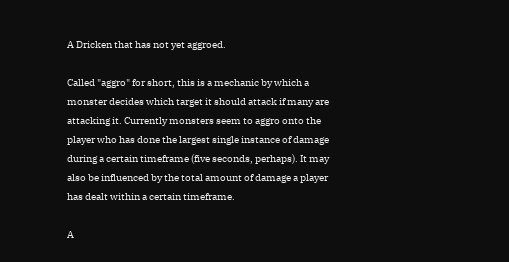A Dricken that has not yet aggroed.

Called "aggro" for short, this is a mechanic by which a monster decides which target it should attack if many are attacking it. Currently monsters seem to aggro onto the player who has done the largest single instance of damage during a certain timeframe (five seconds, perhaps). It may also be influenced by the total amount of damage a player has dealt within a certain timeframe.

A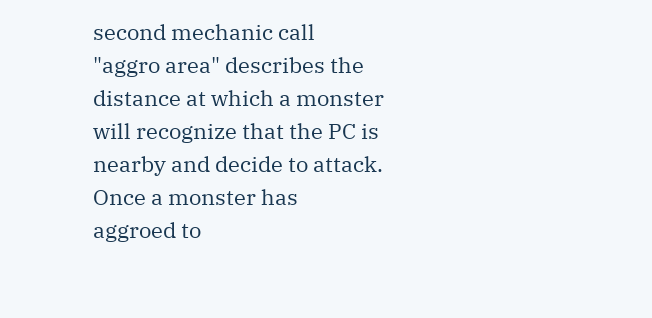second mechanic call "aggro area" describes the distance at which a monster will recognize that the PC is nearby and decide to attack. Once a monster has aggroed to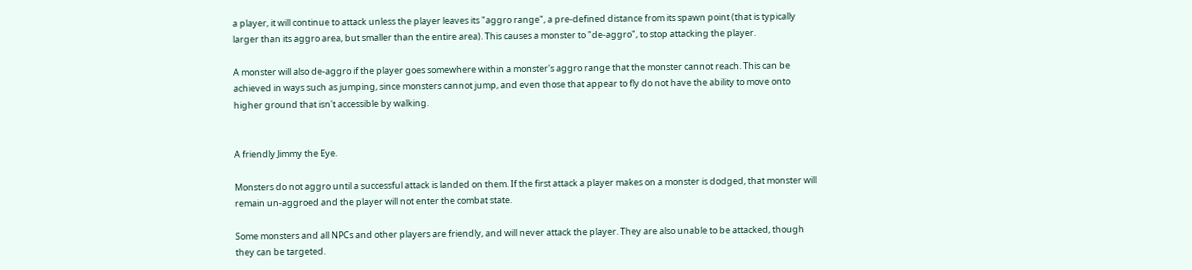a player, it will continue to attack unless the player leaves its "aggro range", a pre-defined distance from its spawn point (that is typically larger than its aggro area, but smaller than the entire area). This causes a monster to "de-aggro", to stop attacking the player.

A monster will also de-aggro if the player goes somewhere within a monster's aggro range that the monster cannot reach. This can be achieved in ways such as jumping, since monsters cannot jump, and even those that appear to fly do not have the ability to move onto higher ground that isn't accessible by walking.


A friendly Jimmy the Eye.

Monsters do not aggro until a successful attack is landed on them. If the first attack a player makes on a monster is dodged, that monster will remain un-aggroed and the player will not enter the combat state.

Some monsters and all NPCs and other players are friendly, and will never attack the player. They are also unable to be attacked, though they can be targeted.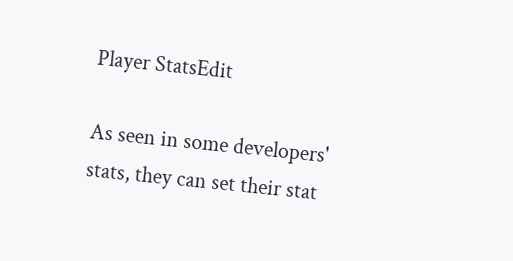Player StatsEdit

As seen in some developers' stats, they can set their stat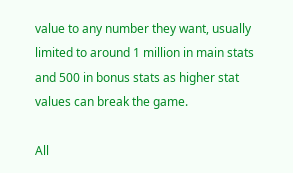value to any number they want, usually limited to around 1 million in main stats and 500 in bonus stats as higher stat values can break the game.

All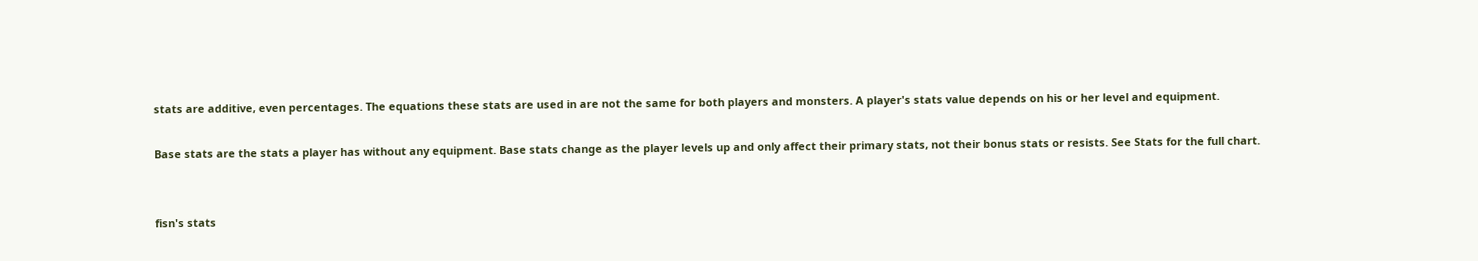stats are additive, even percentages. The equations these stats are used in are not the same for both players and monsters. A player's stats value depends on his or her level and equipment.

Base stats are the stats a player has without any equipment. Base stats change as the player levels up and only affect their primary stats, not their bonus stats or resists. See Stats for the full chart.


fisn's stats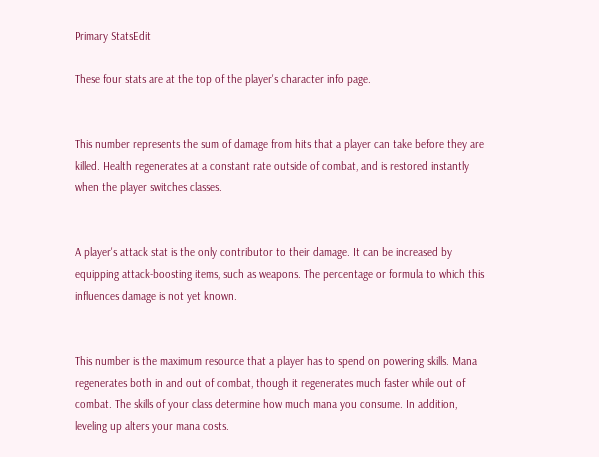Primary StatsEdit

These four stats are at the top of the player's character info page.


This number represents the sum of damage from hits that a player can take before they are killed. Health regenerates at a constant rate outside of combat, and is restored instantly when the player switches classes.


A player's attack stat is the only contributor to their damage. It can be increased by equipping attack-boosting items, such as weapons. The percentage or formula to which this influences damage is not yet known.


This number is the maximum resource that a player has to spend on powering skills. Mana regenerates both in and out of combat, though it regenerates much faster while out of combat. The skills of your class determine how much mana you consume. In addition, leveling up alters your mana costs.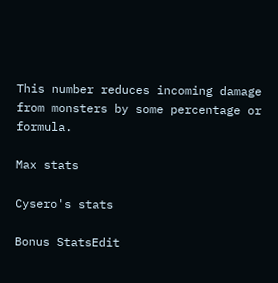This number reduces incoming damage from monsters by some percentage or formula.

Max stats

Cysero's stats

Bonus StatsEdit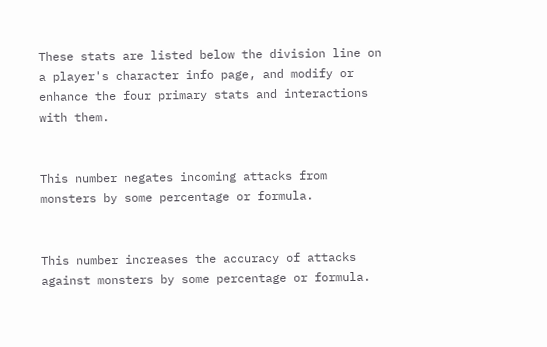These stats are listed below the division line on a player's character info page, and modify or enhance the four primary stats and interactions with them.


This number negates incoming attacks from monsters by some percentage or formula.


This number increases the accuracy of attacks against monsters by some percentage or formula.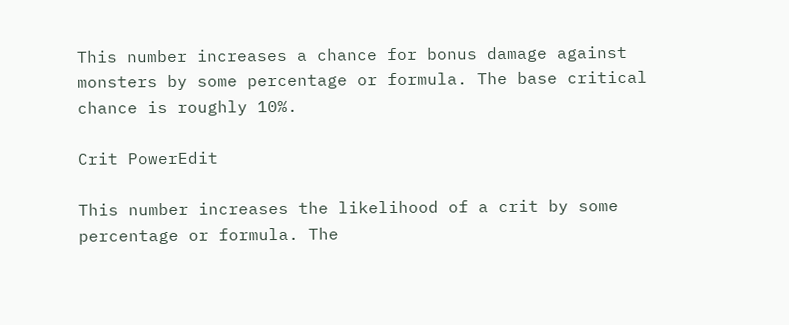This number increases a chance for bonus damage against monsters by some percentage or formula. The base critical chance is roughly 10%.

Crit PowerEdit

This number increases the likelihood of a crit by some percentage or formula. The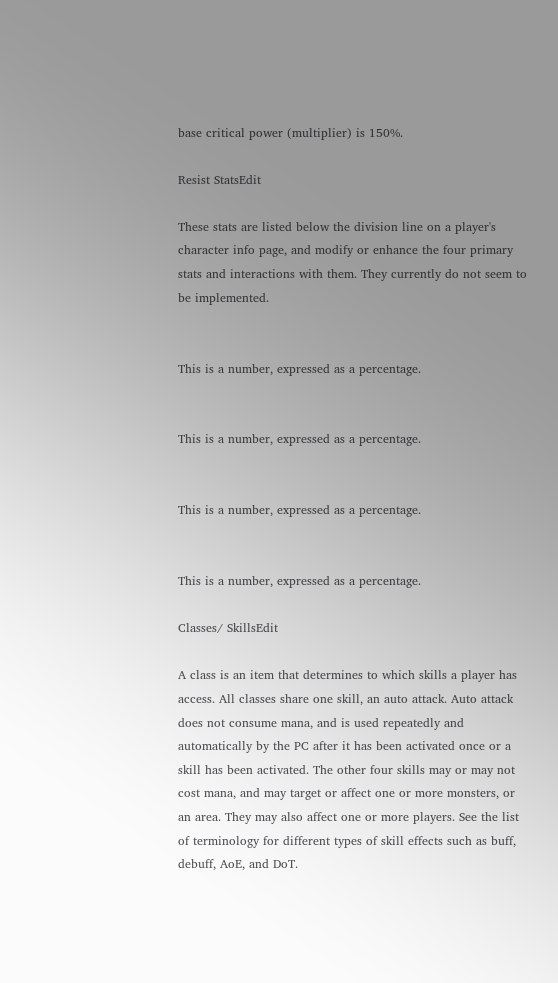base critical power (multiplier) is 150%.

Resist StatsEdit

These stats are listed below the division line on a player's character info page, and modify or enhance the four primary stats and interactions with them. They currently do not seem to be implemented.


This is a number, expressed as a percentage.


This is a number, expressed as a percentage.


This is a number, expressed as a percentage.


This is a number, expressed as a percentage.

Classes/ SkillsEdit

A class is an item that determines to which skills a player has access. All classes share one skill, an auto attack. Auto attack does not consume mana, and is used repeatedly and automatically by the PC after it has been activated once or a skill has been activated. The other four skills may or may not cost mana, and may target or affect one or more monsters, or an area. They may also affect one or more players. See the list of terminology for different types of skill effects such as buff, debuff, AoE, and DoT.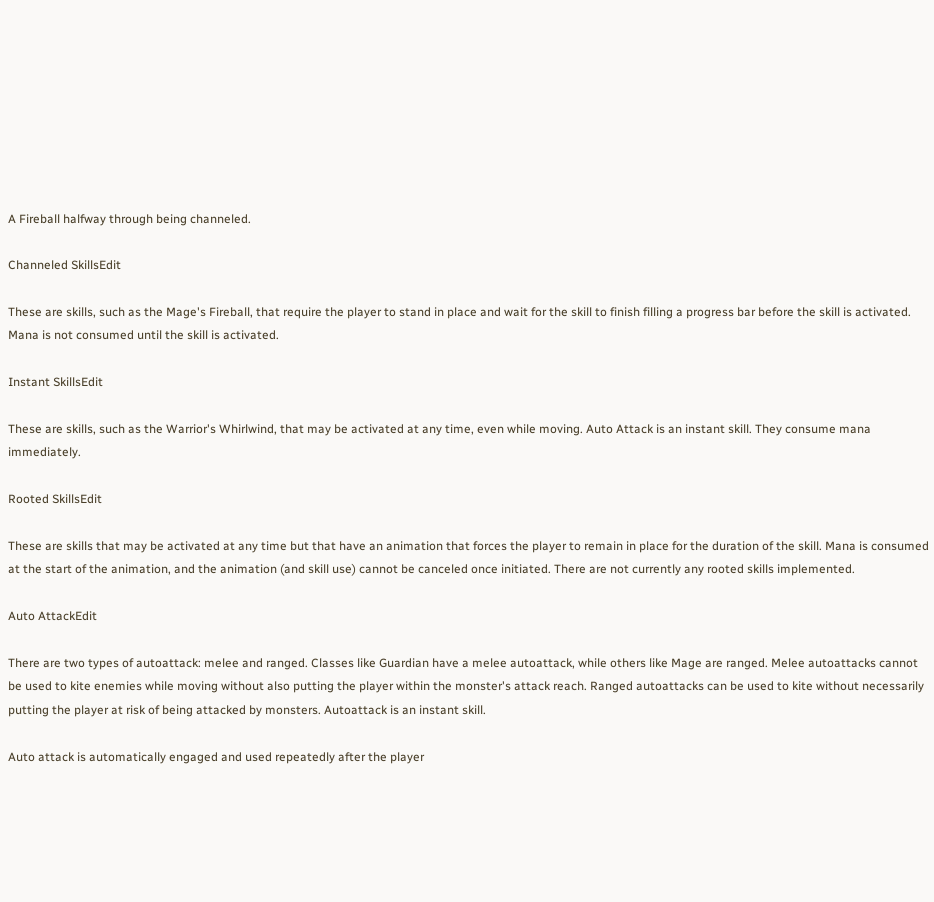A Fireball halfway through being channeled.

Channeled SkillsEdit

These are skills, such as the Mage's Fireball, that require the player to stand in place and wait for the skill to finish filling a progress bar before the skill is activated. Mana is not consumed until the skill is activated.

Instant SkillsEdit

These are skills, such as the Warrior's Whirlwind, that may be activated at any time, even while moving. Auto Attack is an instant skill. They consume mana immediately.

Rooted SkillsEdit

These are skills that may be activated at any time but that have an animation that forces the player to remain in place for the duration of the skill. Mana is consumed at the start of the animation, and the animation (and skill use) cannot be canceled once initiated. There are not currently any rooted skills implemented.

Auto AttackEdit

There are two types of autoattack: melee and ranged. Classes like Guardian have a melee autoattack, while others like Mage are ranged. Melee autoattacks cannot be used to kite enemies while moving without also putting the player within the monster's attack reach. Ranged autoattacks can be used to kite without necessarily putting the player at risk of being attacked by monsters. Autoattack is an instant skill.

Auto attack is automatically engaged and used repeatedly after the player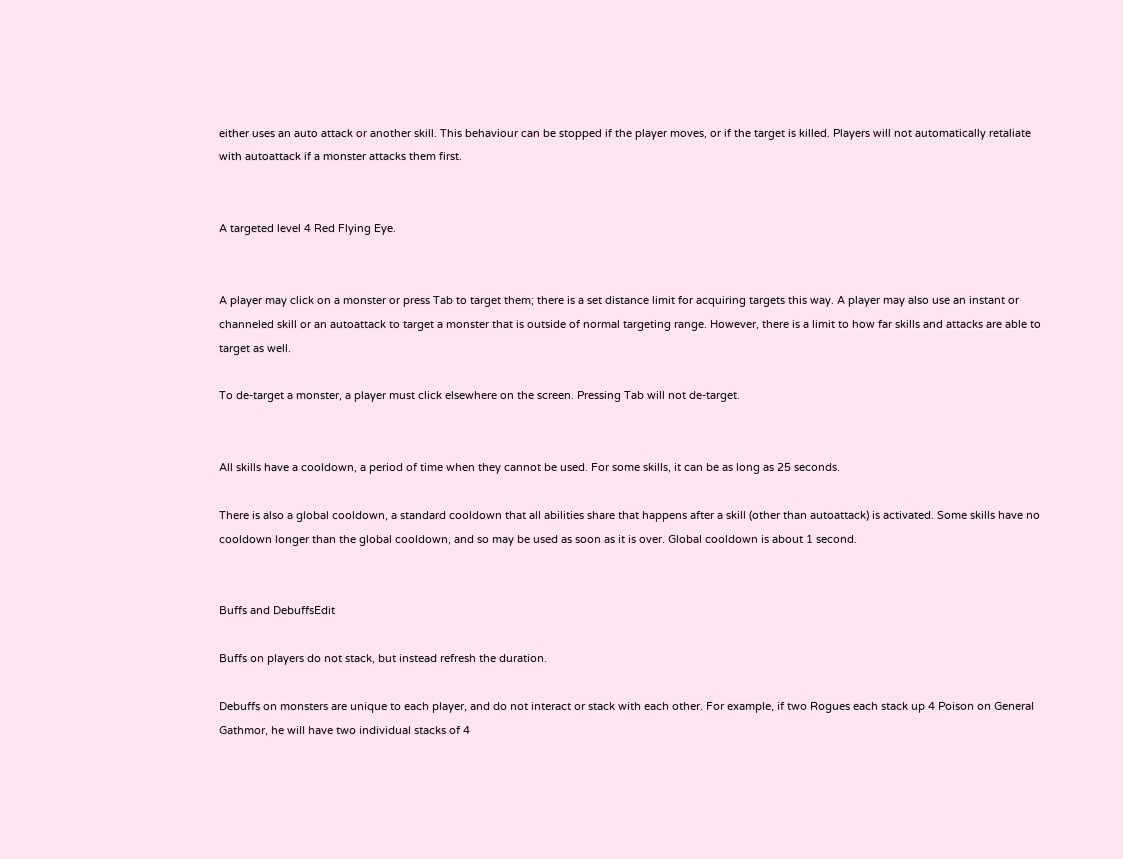either uses an auto attack or another skill. This behaviour can be stopped if the player moves, or if the target is killed. Players will not automatically retaliate with autoattack if a monster attacks them first.


A targeted level 4 Red Flying Eye.


A player may click on a monster or press Tab to target them; there is a set distance limit for acquiring targets this way. A player may also use an instant or channeled skill or an autoattack to target a monster that is outside of normal targeting range. However, there is a limit to how far skills and attacks are able to target as well.

To de-target a monster, a player must click elsewhere on the screen. Pressing Tab will not de-target.


All skills have a cooldown, a period of time when they cannot be used. For some skills, it can be as long as 25 seconds.

There is also a global cooldown, a standard cooldown that all abilities share that happens after a skill (other than autoattack) is activated. Some skills have no cooldown longer than the global cooldown, and so may be used as soon as it is over. Global cooldown is about 1 second.


Buffs and DebuffsEdit

Buffs on players do not stack, but instead refresh the duration.

Debuffs on monsters are unique to each player, and do not interact or stack with each other. For example, if two Rogues each stack up 4 Poison on General Gathmor, he will have two individual stacks of 4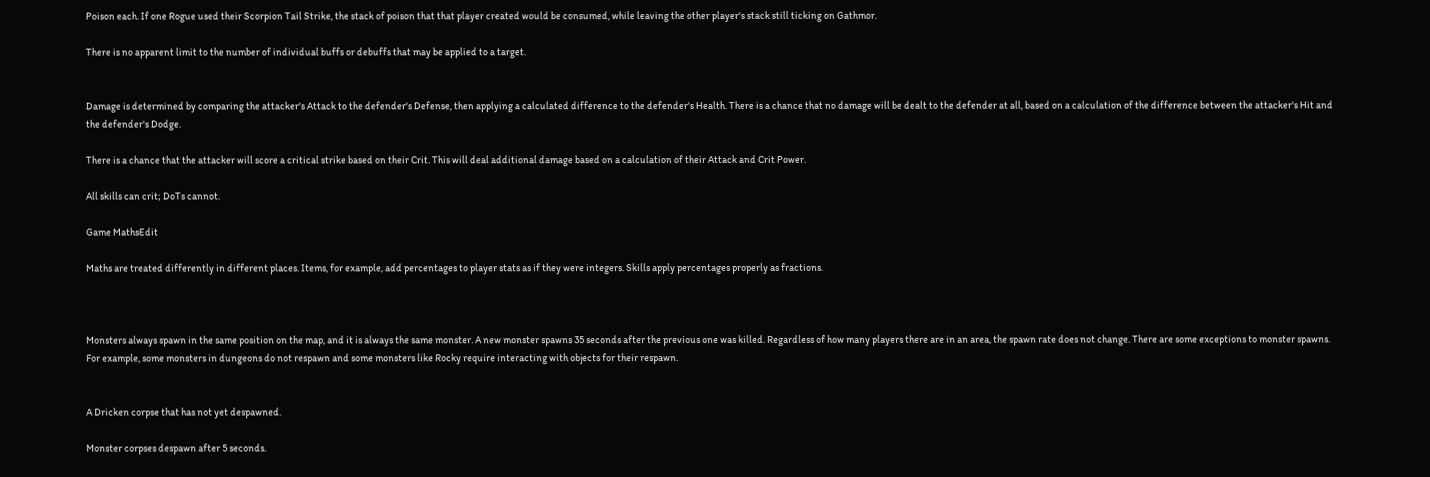Poison each. If one Rogue used their Scorpion Tail Strike, the stack of poison that that player created would be consumed, while leaving the other player's stack still ticking on Gathmor.

There is no apparent limit to the number of individual buffs or debuffs that may be applied to a target.


Damage is determined by comparing the attacker's Attack to the defender's Defense, then applying a calculated difference to the defender's Health. There is a chance that no damage will be dealt to the defender at all, based on a calculation of the difference between the attacker's Hit and the defender's Dodge.

There is a chance that the attacker will score a critical strike based on their Crit. This will deal additional damage based on a calculation of their Attack and Crit Power.

All skills can crit; DoTs cannot.

Game MathsEdit

Maths are treated differently in different places. Items, for example, add percentages to player stats as if they were integers. Skills apply percentages properly as fractions.



Monsters always spawn in the same position on the map, and it is always the same monster. A new monster spawns 35 seconds after the previous one was killed. Regardless of how many players there are in an area, the spawn rate does not change. There are some exceptions to monster spawns. For example, some monsters in dungeons do not respawn and some monsters like Rocky require interacting with objects for their respawn.


A Dricken corpse that has not yet despawned.

Monster corpses despawn after 5 seconds.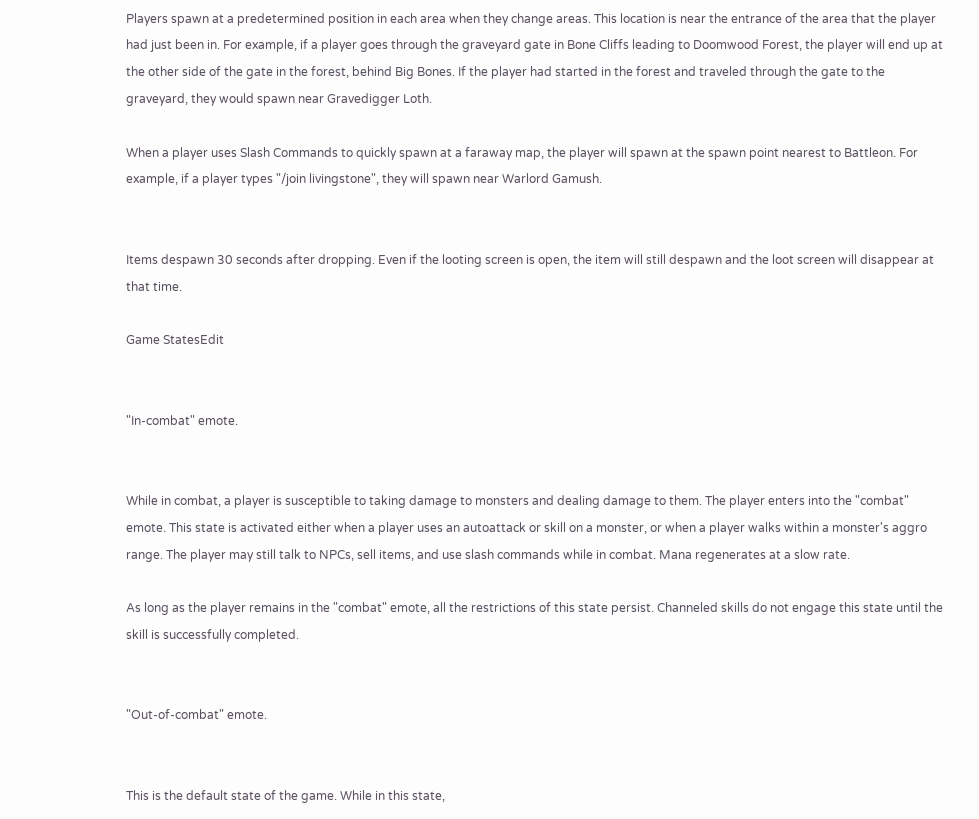Players spawn at a predetermined position in each area when they change areas. This location is near the entrance of the area that the player had just been in. For example, if a player goes through the graveyard gate in Bone Cliffs leading to Doomwood Forest, the player will end up at the other side of the gate in the forest, behind Big Bones. If the player had started in the forest and traveled through the gate to the graveyard, they would spawn near Gravedigger Loth.

When a player uses Slash Commands to quickly spawn at a faraway map, the player will spawn at the spawn point nearest to Battleon. For example, if a player types "/join livingstone", they will spawn near Warlord Gamush.


Items despawn 30 seconds after dropping. Even if the looting screen is open, the item will still despawn and the loot screen will disappear at that time.

Game StatesEdit


"In-combat" emote.


While in combat, a player is susceptible to taking damage to monsters and dealing damage to them. The player enters into the "combat" emote. This state is activated either when a player uses an autoattack or skill on a monster, or when a player walks within a monster's aggro range. The player may still talk to NPCs, sell items, and use slash commands while in combat. Mana regenerates at a slow rate.

As long as the player remains in the "combat" emote, all the restrictions of this state persist. Channeled skills do not engage this state until the skill is successfully completed.


"Out-of-combat" emote.


This is the default state of the game. While in this state,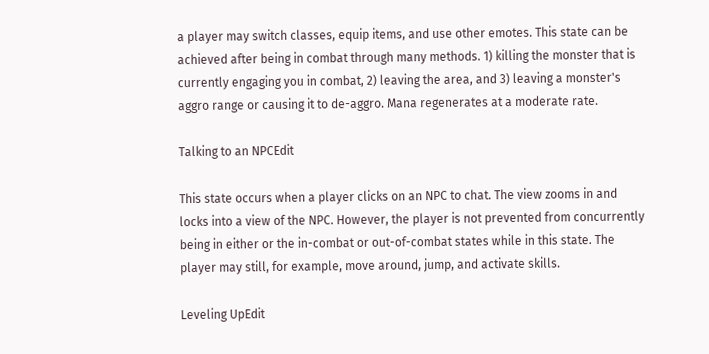a player may switch classes, equip items, and use other emotes. This state can be achieved after being in combat through many methods. 1) killing the monster that is currently engaging you in combat, 2) leaving the area, and 3) leaving a monster's aggro range or causing it to de-aggro. Mana regenerates at a moderate rate.

Talking to an NPCEdit

This state occurs when a player clicks on an NPC to chat. The view zooms in and locks into a view of the NPC. However, the player is not prevented from concurrently being in either or the in-combat or out-of-combat states while in this state. The player may still, for example, move around, jump, and activate skills.

Leveling UpEdit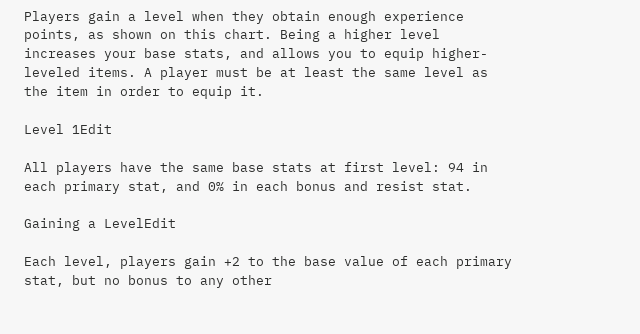Players gain a level when they obtain enough experience points, as shown on this chart. Being a higher level increases your base stats, and allows you to equip higher-leveled items. A player must be at least the same level as the item in order to equip it.

Level 1Edit

All players have the same base stats at first level: 94 in each primary stat, and 0% in each bonus and resist stat.

Gaining a LevelEdit

Each level, players gain +2 to the base value of each primary stat, but no bonus to any other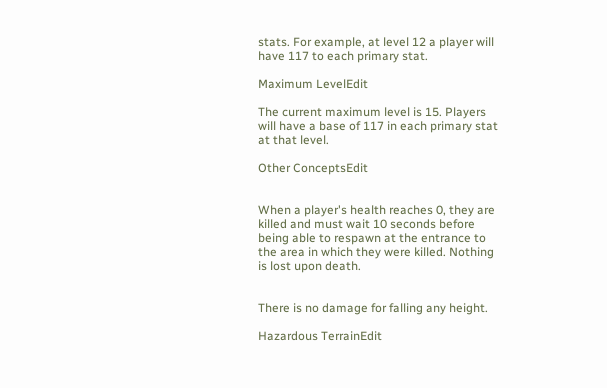stats. For example, at level 12 a player will have 117 to each primary stat.

Maximum LevelEdit

The current maximum level is 15. Players will have a base of 117 in each primary stat at that level.

Other ConceptsEdit


When a player's health reaches 0, they are killed and must wait 10 seconds before being able to respawn at the entrance to the area in which they were killed. Nothing is lost upon death.


There is no damage for falling any height.

Hazardous TerrainEdit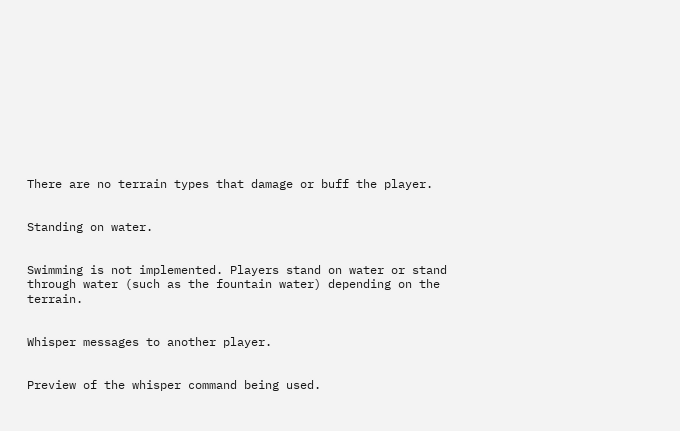There are no terrain types that damage or buff the player.


Standing on water.


Swimming is not implemented. Players stand on water or stand through water (such as the fountain water) depending on the terrain.


Whisper messages to another player.


Preview of the whisper command being used.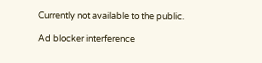Currently not available to the public.

Ad blocker interference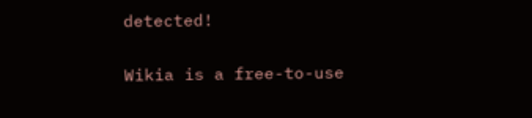detected!

Wikia is a free-to-use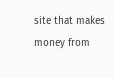site that makes money from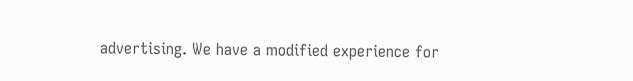advertising. We have a modified experience for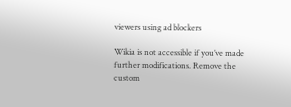viewers using ad blockers

Wikia is not accessible if you’ve made further modifications. Remove the custom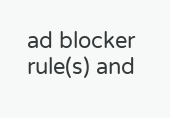ad blocker rule(s) and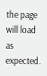the page will load as expected.